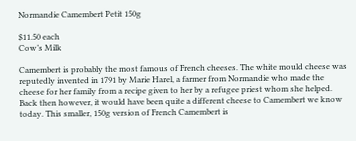Normandie Camembert Petit 150g

$11.50 each
Cow’s Milk

Camembert is probably the most famous of French cheeses. The white mould cheese was reputedly invented in 1791 by Marie Harel, a farmer from Normandie who made the cheese for her family from a recipe given to her by a refugee priest whom she helped. Back then however, it would have been quite a different cheese to Camembert we know today. This smaller, 150g version of French Camembert is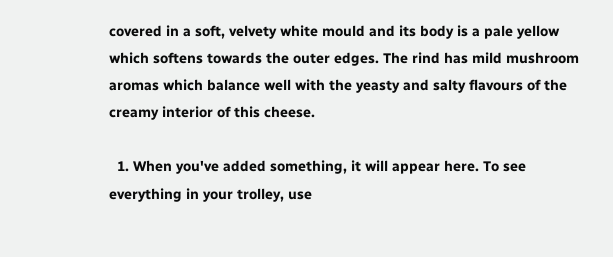covered in a soft, velvety white mould and its body is a pale yellow which softens towards the outer edges. The rind has mild mushroom aromas which balance well with the yeasty and salty flavours of the creamy interior of this cheese.

  1. When you've added something, it will appear here. To see everything in your trolley, use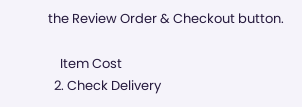the Review Order & Checkout button.

    Item Cost
  2. Check Delivery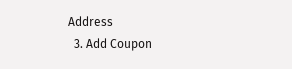Address
  3. Add Coupon